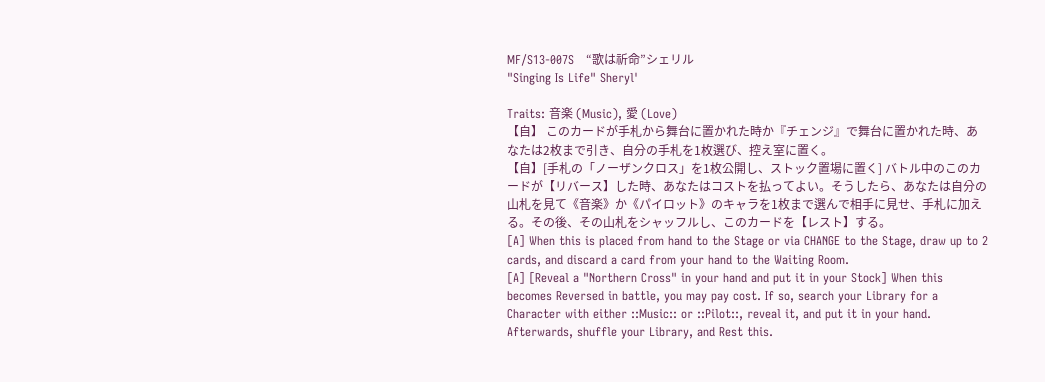MF/S13-007S   “歌は祈命”シェリル
"Singing Is Life" Sheryl'

Traits: 音楽 (Music), 愛 (Love)
【自】 このカードが手札から舞台に置かれた時か『チェンジ』で舞台に置かれた時、あなたは2枚まで引き、自分の手札を1枚選び、控え室に置く。
【自】[手札の「ノーザンクロス」を1枚公開し、ストック置場に置く] バトル中のこのカードが【リバース】した時、あなたはコストを払ってよい。そうしたら、あなたは自分の山札を見て《音楽》か《パイロット》のキャラを1枚まで選んで相手に見せ、手札に加える。その後、その山札をシャッフルし、このカードを【レスト】する。
[A] When this is placed from hand to the Stage or via CHANGE to the Stage, draw up to 2 cards, and discard a card from your hand to the Waiting Room.
[A] [Reveal a "Northern Cross" in your hand and put it in your Stock] When this becomes Reversed in battle, you may pay cost. If so, search your Library for a Character with either ::Music:: or ::Pilot::, reveal it, and put it in your hand. Afterwards, shuffle your Library, and Rest this.